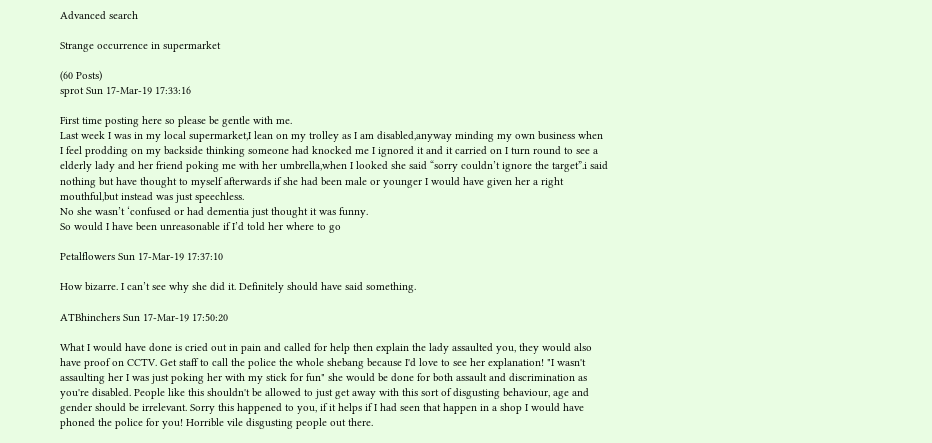Advanced search

Strange occurrence in supermarket

(60 Posts)
sprot Sun 17-Mar-19 17:33:16

First time posting here so please be gentle with me.
Last week I was in my local supermarket,I lean on my trolley as I am disabled,anyway minding my own business when I feel prodding on my backside thinking someone had knocked me I ignored it and it carried on I turn round to see a elderly lady and her friend poking me with her umbrella,when I looked she said “sorry couldn’t ignore the target”.i said nothing but have thought to myself afterwards if she had been male or younger I would have given her a right mouthful,but instead was just speechless.
No she wasn’t ‘confused or had dementia just thought it was funny.
So would I have been unreasonable if I’d told her where to go

Petalflowers Sun 17-Mar-19 17:37:10

How bizarre. I can’t see why she did it. Definitely should have said something.

ATBhinchers Sun 17-Mar-19 17:50:20

What I would have done is cried out in pain and called for help then explain the lady assaulted you, they would also have proof on CCTV. Get staff to call the police the whole shebang because I'd love to see her explanation! "I wasn't assaulting her I was just poking her with my stick for fun" she would be done for both assault and discrimination as you're disabled. People like this shouldn't be allowed to just get away with this sort of disgusting behaviour, age and gender should be irrelevant. Sorry this happened to you, if it helps if I had seen that happen in a shop I would have phoned the police for you! Horrible vile disgusting people out there.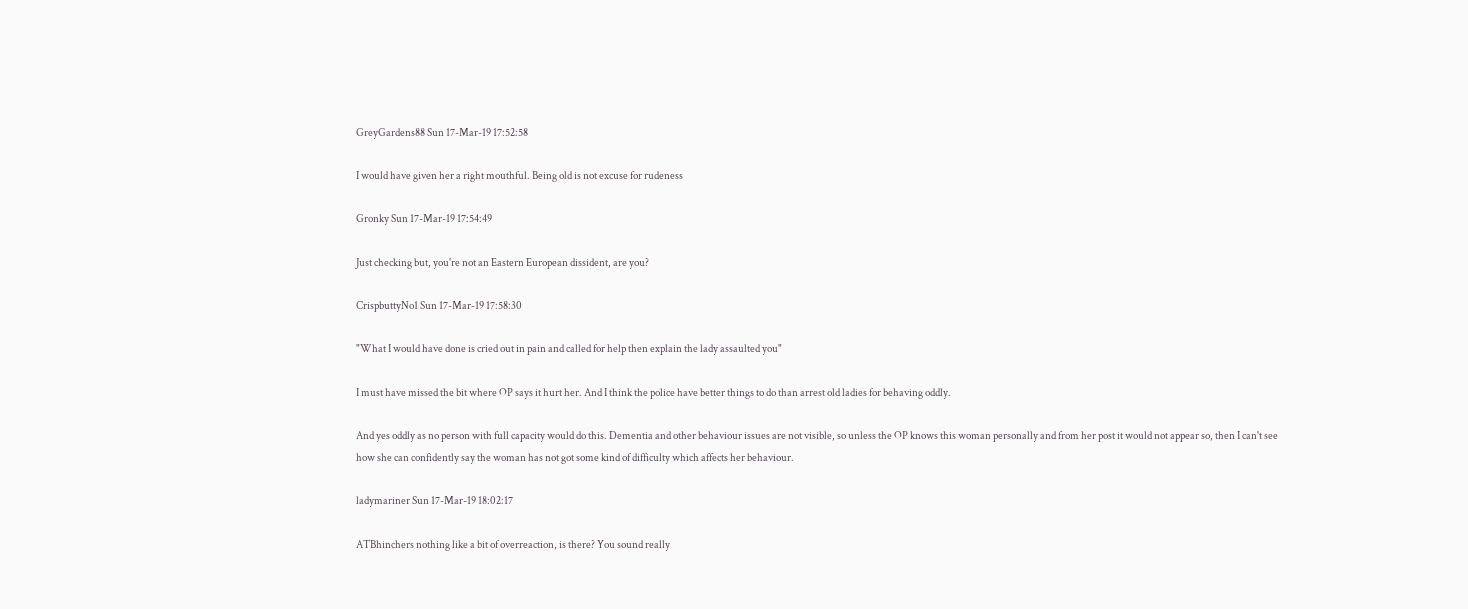GreyGardens88 Sun 17-Mar-19 17:52:58

I would have given her a right mouthful. Being old is not excuse for rudeness

Gronky Sun 17-Mar-19 17:54:49

Just checking but, you're not an Eastern European dissident, are you?

CrispbuttyNo1 Sun 17-Mar-19 17:58:30

"What I would have done is cried out in pain and called for help then explain the lady assaulted you"

I must have missed the bit where OP says it hurt her. And I think the police have better things to do than arrest old ladies for behaving oddly.

And yes oddly as no person with full capacity would do this. Dementia and other behaviour issues are not visible, so unless the OP knows this woman personally and from her post it would not appear so, then I can't see how she can confidently say the woman has not got some kind of difficulty which affects her behaviour.

ladymariner Sun 17-Mar-19 18:02:17

ATBhinchers nothing like a bit of overreaction, is there? You sound really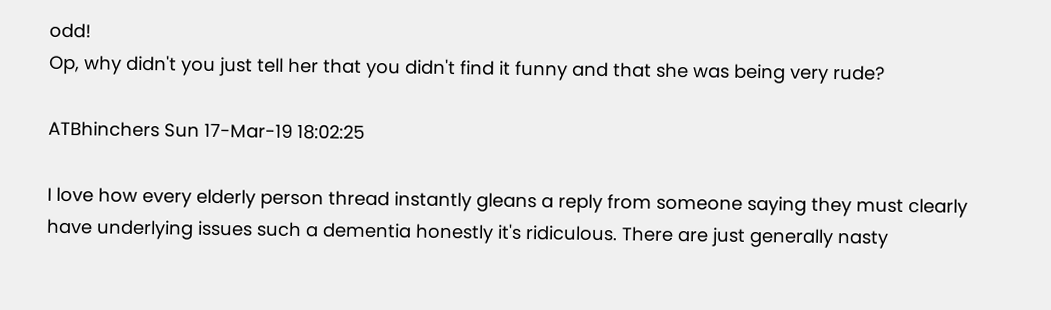odd!
Op, why didn't you just tell her that you didn't find it funny and that she was being very rude?

ATBhinchers Sun 17-Mar-19 18:02:25

I love how every elderly person thread instantly gleans a reply from someone saying they must clearly have underlying issues such a dementia honestly it's ridiculous. There are just generally nasty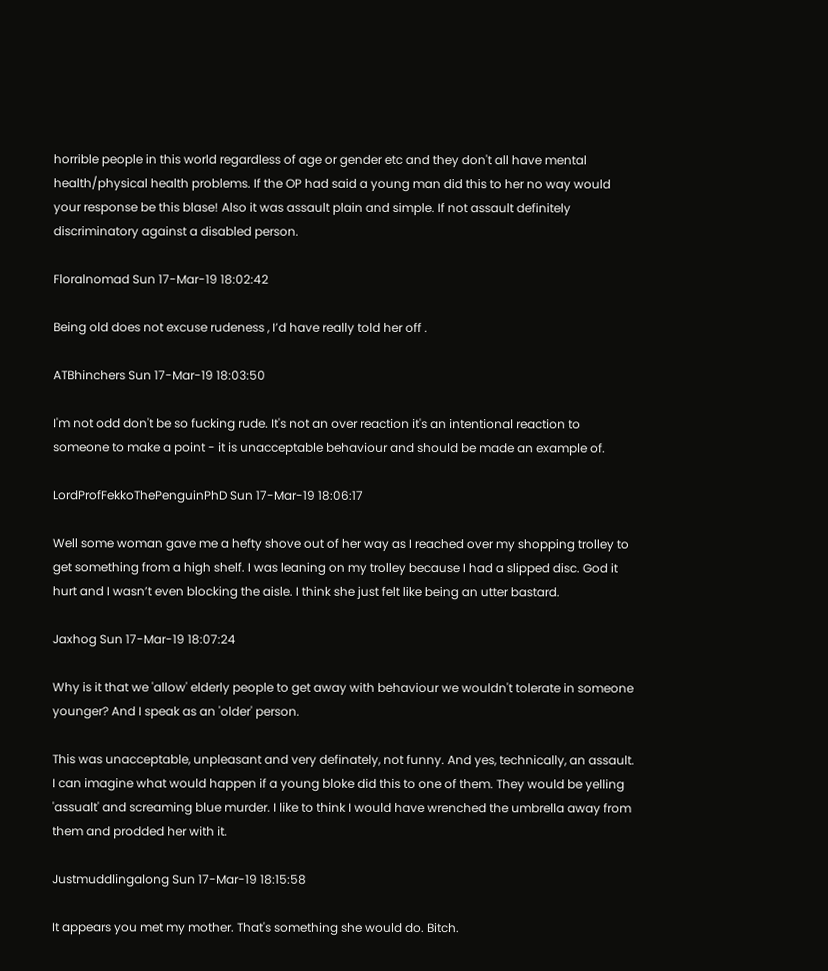horrible people in this world regardless of age or gender etc and they don't all have mental health/physical health problems. If the OP had said a young man did this to her no way would your response be this blase! Also it was assault plain and simple. If not assault definitely discriminatory against a disabled person.

Floralnomad Sun 17-Mar-19 18:02:42

Being old does not excuse rudeness , I’d have really told her off .

ATBhinchers Sun 17-Mar-19 18:03:50

I'm not odd don't be so fucking rude. It's not an over reaction it's an intentional reaction to someone to make a point - it is unacceptable behaviour and should be made an example of.

LordProfFekkoThePenguinPhD Sun 17-Mar-19 18:06:17

Well some woman gave me a hefty shove out of her way as I reached over my shopping trolley to get something from a high shelf. I was leaning on my trolley because I had a slipped disc. God it hurt and I wasn’t even blocking the aisle. I think she just felt like being an utter bastard.

Jaxhog Sun 17-Mar-19 18:07:24

Why is it that we 'allow' elderly people to get away with behaviour we wouldn't tolerate in someone younger? And I speak as an 'older' person.

This was unacceptable, unpleasant and very definately, not funny. And yes, technically, an assault. I can imagine what would happen if a young bloke did this to one of them. They would be yelling 'assualt' and screaming blue murder. I like to think I would have wrenched the umbrella away from them and prodded her with it.

Justmuddlingalong Sun 17-Mar-19 18:15:58

It appears you met my mother. That's something she would do. Bitch.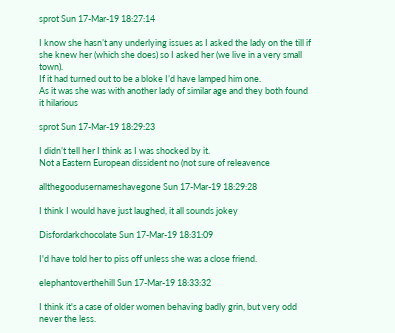sprot Sun 17-Mar-19 18:27:14

I know she hasn’t any underlying issues as I asked the lady on the till if she knew her (which she does) so I asked her (we live in a very small town).
If it had turned out to be a bloke I’d have lamped him one.
As it was she was with another lady of similar age and they both found it hilarious

sprot Sun 17-Mar-19 18:29:23

I didn’t tell her I think as I was shocked by it.
Not a Eastern European dissident no (not sure of releavence

allthegoodusernameshavegone Sun 17-Mar-19 18:29:28

I think I would have just laughed, it all sounds jokey

Disfordarkchocolate Sun 17-Mar-19 18:31:09

I'd have told her to piss off unless she was a close friend.

elephantoverthehill Sun 17-Mar-19 18:33:32

I think it's a case of older women behaving badly grin, but very odd never the less.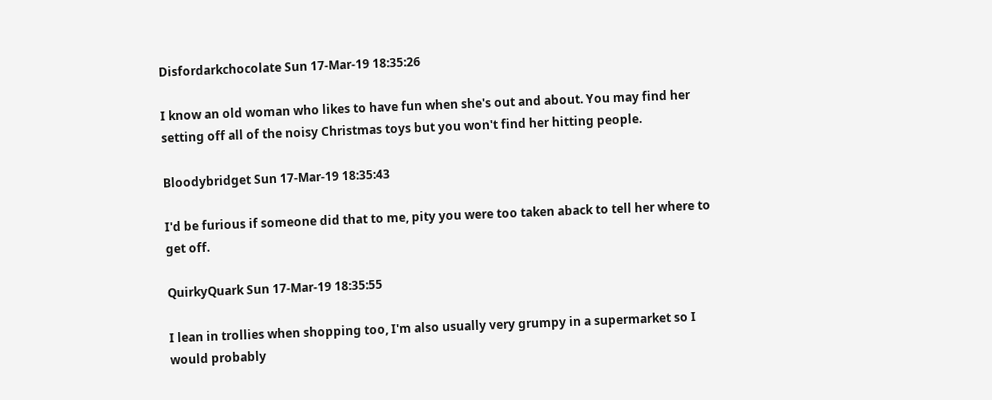Disfordarkchocolate Sun 17-Mar-19 18:35:26

I know an old woman who likes to have fun when she's out and about. You may find her setting off all of the noisy Christmas toys but you won't find her hitting people.

Bloodybridget Sun 17-Mar-19 18:35:43

I'd be furious if someone did that to me, pity you were too taken aback to tell her where to get off.

QuirkyQuark Sun 17-Mar-19 18:35:55

I lean in trollies when shopping too, I'm also usually very grumpy in a supermarket so I would probably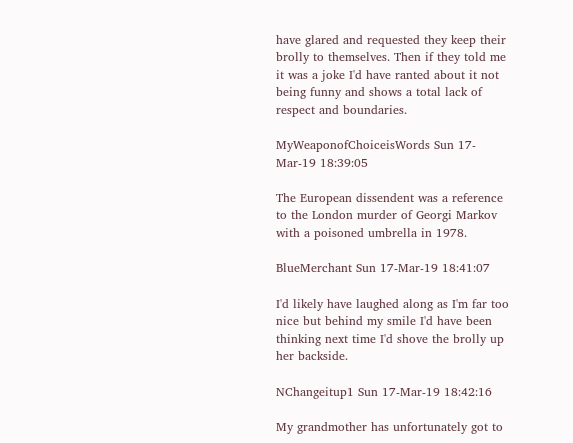have glared and requested they keep their brolly to themselves. Then if they told me it was a joke I'd have ranted about it not being funny and shows a total lack of respect and boundaries.

MyWeaponofChoiceisWords Sun 17-Mar-19 18:39:05

The European dissendent was a reference to the London murder of Georgi Markov with a poisoned umbrella in 1978.

BlueMerchant Sun 17-Mar-19 18:41:07

I'd likely have laughed along as I'm far too nice but behind my smile I'd have been thinking next time I'd shove the brolly up her backside.

NChangeitup1 Sun 17-Mar-19 18:42:16

My grandmother has unfortunately got to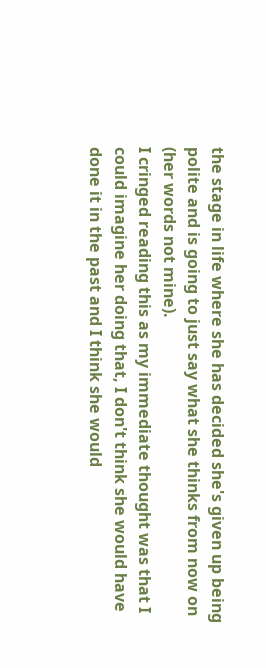the stage in life where she has decided she's given up being polite and is going to just say what she thinks from now on (her words not mine).
I cringed reading this as my immediate thought was that I could imagine her doing that, I don't think she would have done it in the past and I think she would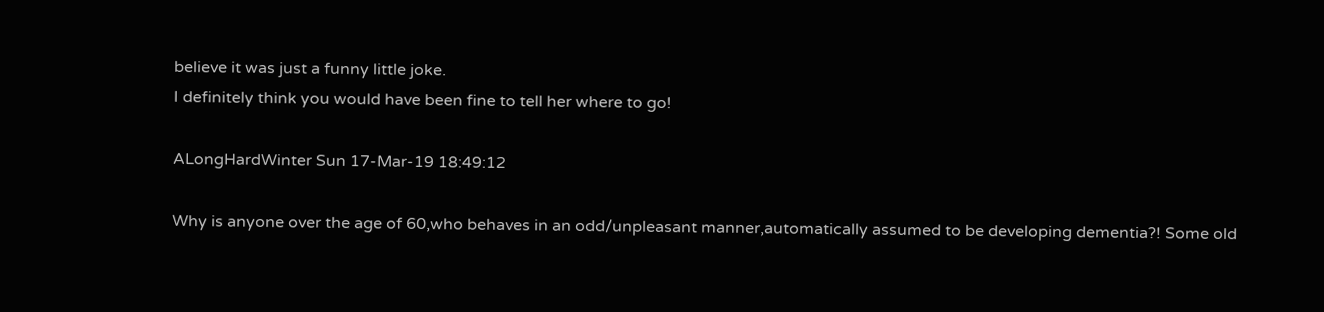believe it was just a funny little joke.
I definitely think you would have been fine to tell her where to go!

ALongHardWinter Sun 17-Mar-19 18:49:12

Why is anyone over the age of 60,who behaves in an odd/unpleasant manner,automatically assumed to be developing dementia?! Some old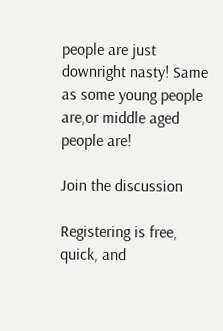people are just downright nasty! Same as some young people are,or middle aged people are!

Join the discussion

Registering is free, quick, and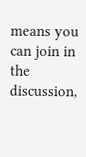means you can join in the discussion,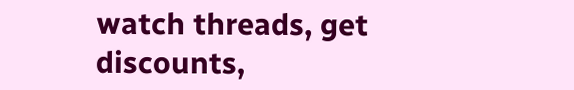watch threads, get discounts,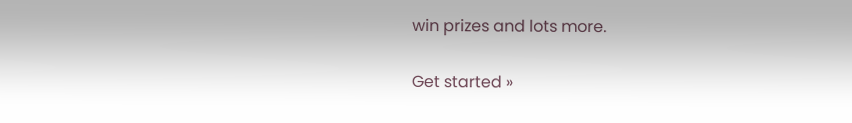win prizes and lots more.

Get started »